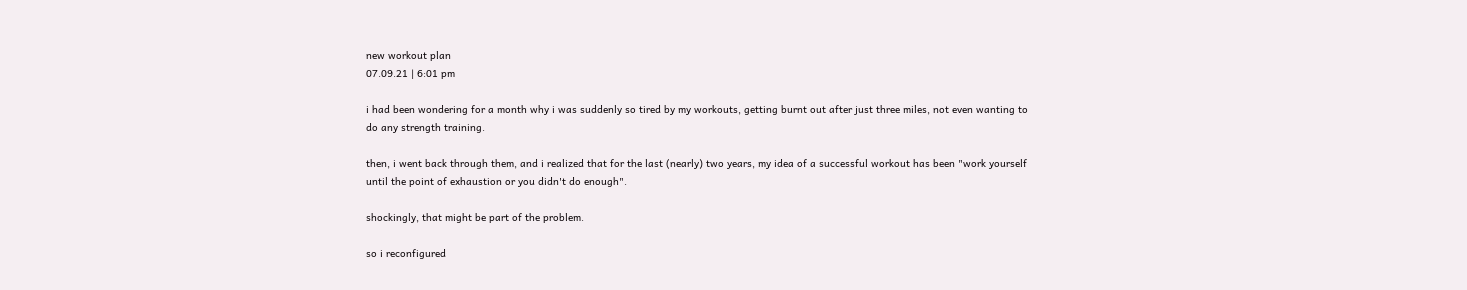new workout plan
07.09.21 | 6:01 pm

i had been wondering for a month why i was suddenly so tired by my workouts, getting burnt out after just three miles, not even wanting to do any strength training.

then, i went back through them, and i realized that for the last (nearly) two years, my idea of a successful workout has been "work yourself until the point of exhaustion or you didn't do enough".

shockingly, that might be part of the problem.

so i reconfigured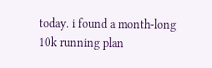today. i found a month-long 10k running plan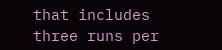that includes three runs per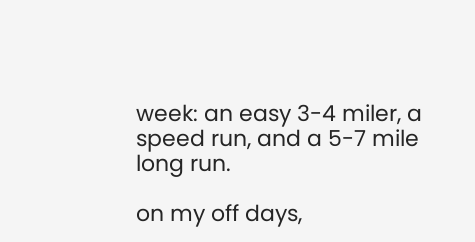week: an easy 3-4 miler, a speed run, and a 5-7 mile long run.

on my off days,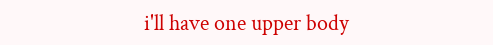i'll have one upper body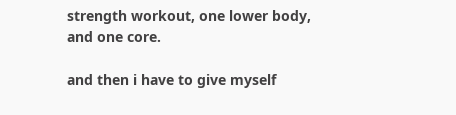strength workout, one lower body, and one core.

and then i have to give myself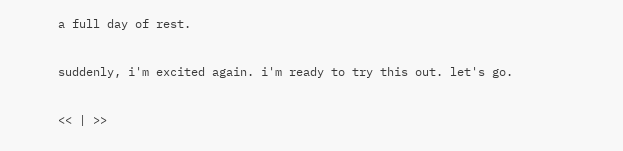a full day of rest.

suddenly, i'm excited again. i'm ready to try this out. let's go.

<< | >>